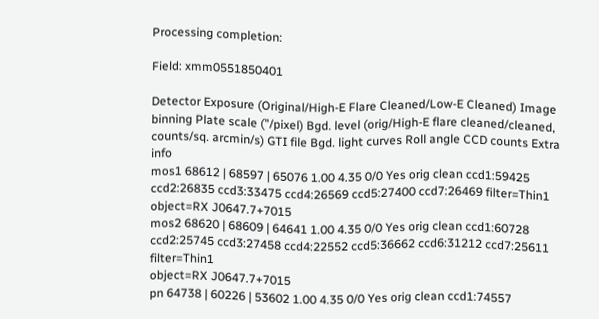Processing completion:

Field: xmm0551850401

Detector Exposure (Original/High-E Flare Cleaned/Low-E Cleaned) Image binning Plate scale ("/pixel) Bgd. level (orig/High-E flare cleaned/cleaned, counts/sq. arcmin/s) GTI file Bgd. light curves Roll angle CCD counts Extra info
mos1 68612 | 68597 | 65076 1.00 4.35 0/0 Yes orig clean ccd1:59425 ccd2:26835 ccd3:33475 ccd4:26569 ccd5:27400 ccd7:26469 filter=Thin1
object=RX J0647.7+7015
mos2 68620 | 68609 | 64641 1.00 4.35 0/0 Yes orig clean ccd1:60728 ccd2:25745 ccd3:27458 ccd4:22552 ccd5:36662 ccd6:31212 ccd7:25611 filter=Thin1
object=RX J0647.7+7015
pn 64738 | 60226 | 53602 1.00 4.35 0/0 Yes orig clean ccd1:74557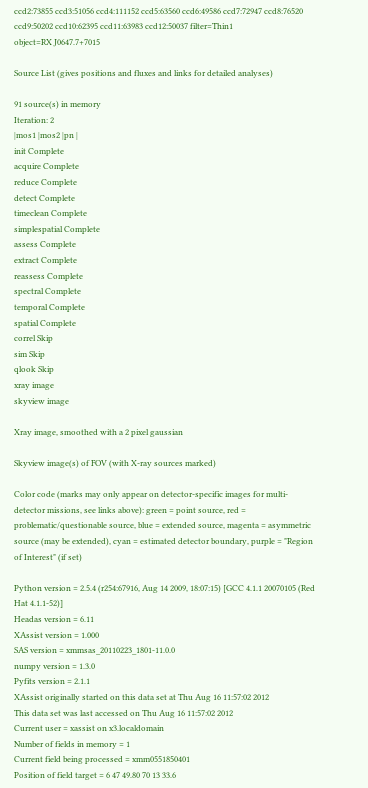ccd2:73855 ccd3:51056 ccd4:111152 ccd5:63560 ccd6:49586 ccd7:72947 ccd8:76520 ccd9:50202 ccd10:62395 ccd11:63983 ccd12:50037 filter=Thin1
object=RX J0647.7+7015

Source List (gives positions and fluxes and links for detailed analyses)

91 source(s) in memory
Iteration: 2
|mos1 |mos2 |pn |
init Complete
acquire Complete
reduce Complete
detect Complete
timeclean Complete
simplespatial Complete
assess Complete
extract Complete
reassess Complete
spectral Complete
temporal Complete
spatial Complete
correl Skip
sim Skip
qlook Skip
xray image
skyview image

Xray image, smoothed with a 2 pixel gaussian

Skyview image(s) of FOV (with X-ray sources marked)

Color code (marks may only appear on detector-specific images for multi-detector missions, see links above): green = point source, red = problematic/questionable source, blue = extended source, magenta = asymmetric source (may be extended), cyan = estimated detector boundary, purple = "Region of Interest" (if set)

Python version = 2.5.4 (r254:67916, Aug 14 2009, 18:07:15) [GCC 4.1.1 20070105 (Red Hat 4.1.1-52)]
Headas version = 6.11
XAssist version = 1.000
SAS version = xmmsas_20110223_1801-11.0.0
numpy version = 1.3.0
Pyfits version = 2.1.1
XAssist originally started on this data set at Thu Aug 16 11:57:02 2012
This data set was last accessed on Thu Aug 16 11:57:02 2012
Current user = xassist on x3.localdomain
Number of fields in memory = 1
Current field being processed = xmm0551850401
Position of field target = 6 47 49.80 70 13 33.6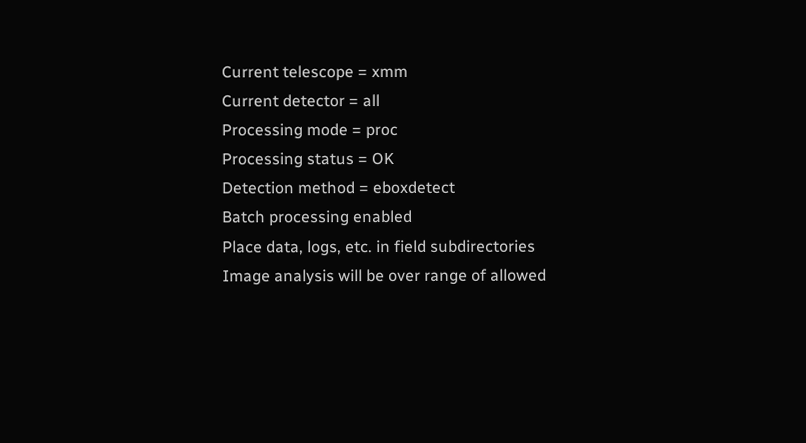Current telescope = xmm
Current detector = all
Processing mode = proc
Processing status = OK
Detection method = eboxdetect
Batch processing enabled
Place data, logs, etc. in field subdirectories
Image analysis will be over range of allowed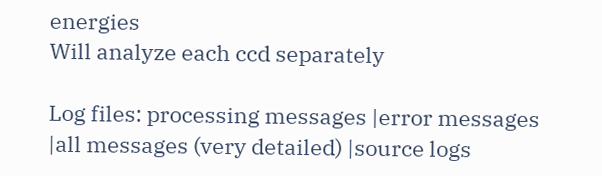energies
Will analyze each ccd separately

Log files: processing messages |error messages |all messages (very detailed) |source logs